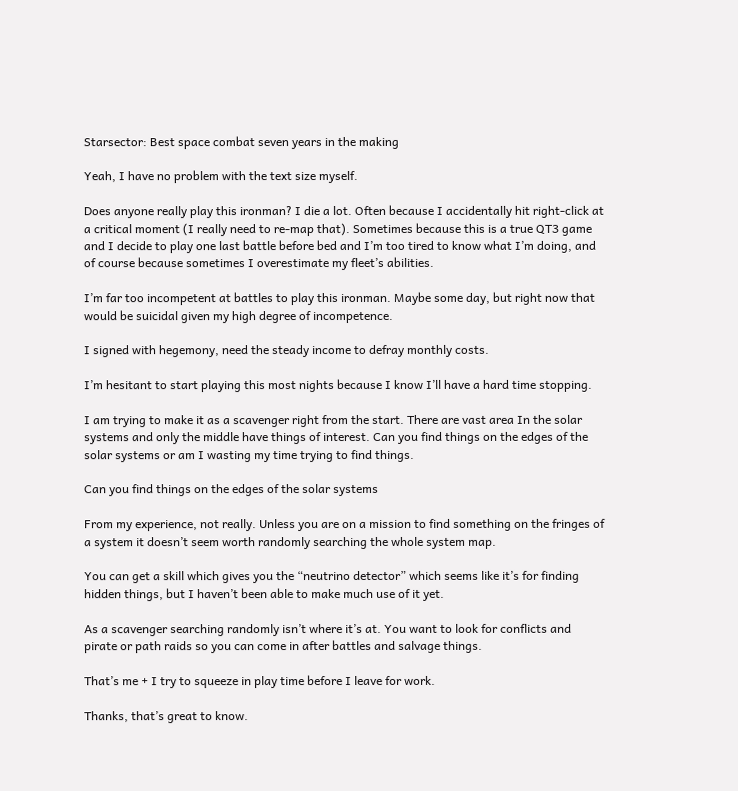Starsector: Best space combat seven years in the making

Yeah, I have no problem with the text size myself.

Does anyone really play this ironman? I die a lot. Often because I accidentally hit right-click at a critical moment (I really need to re-map that). Sometimes because this is a true QT3 game and I decide to play one last battle before bed and I’m too tired to know what I’m doing, and of course because sometimes I overestimate my fleet’s abilities.

I’m far too incompetent at battles to play this ironman. Maybe some day, but right now that would be suicidal given my high degree of incompetence.

I signed with hegemony, need the steady income to defray monthly costs.

I’m hesitant to start playing this most nights because I know I’ll have a hard time stopping.

I am trying to make it as a scavenger right from the start. There are vast area In the solar systems and only the middle have things of interest. Can you find things on the edges of the solar systems or am I wasting my time trying to find things.

Can you find things on the edges of the solar systems

From my experience, not really. Unless you are on a mission to find something on the fringes of a system it doesn’t seem worth randomly searching the whole system map.

You can get a skill which gives you the “neutrino detector” which seems like it’s for finding hidden things, but I haven’t been able to make much use of it yet.

As a scavenger searching randomly isn’t where it’s at. You want to look for conflicts and pirate or path raids so you can come in after battles and salvage things.

That’s me + I try to squeeze in play time before I leave for work.

Thanks, that’s great to know.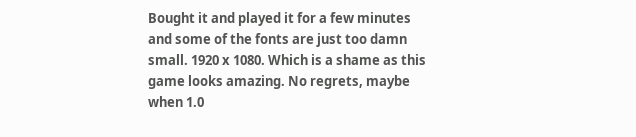Bought it and played it for a few minutes and some of the fonts are just too damn small. 1920 x 1080. Which is a shame as this game looks amazing. No regrets, maybe when 1.0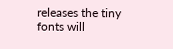releases the tiny fonts will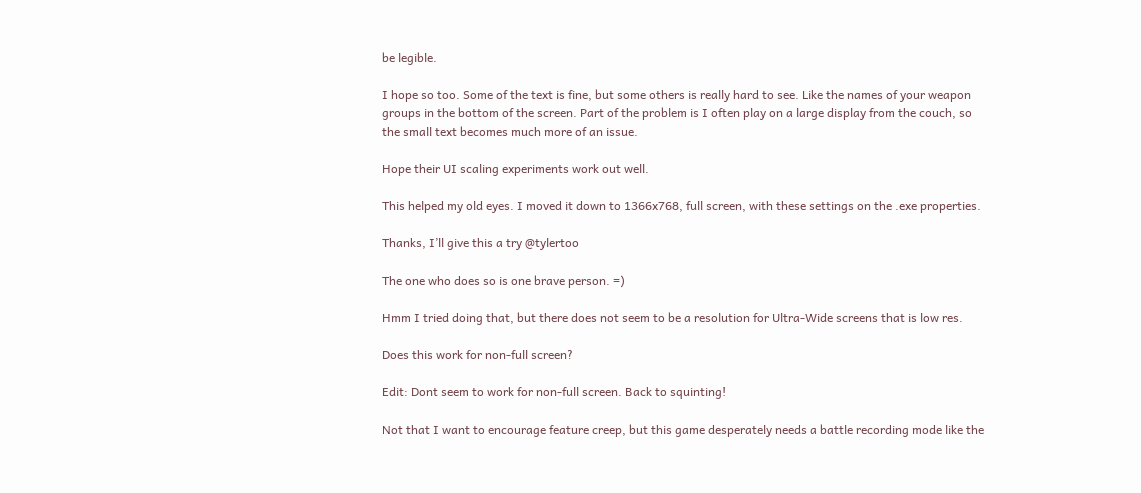be legible.

I hope so too. Some of the text is fine, but some others is really hard to see. Like the names of your weapon groups in the bottom of the screen. Part of the problem is I often play on a large display from the couch, so the small text becomes much more of an issue.

Hope their UI scaling experiments work out well.

This helped my old eyes. I moved it down to 1366x768, full screen, with these settings on the .exe properties.

Thanks, I’ll give this a try @tylertoo

The one who does so is one brave person. =)

Hmm I tried doing that, but there does not seem to be a resolution for Ultra-Wide screens that is low res.

Does this work for non-full screen?

Edit: Dont seem to work for non-full screen. Back to squinting!

Not that I want to encourage feature creep, but this game desperately needs a battle recording mode like the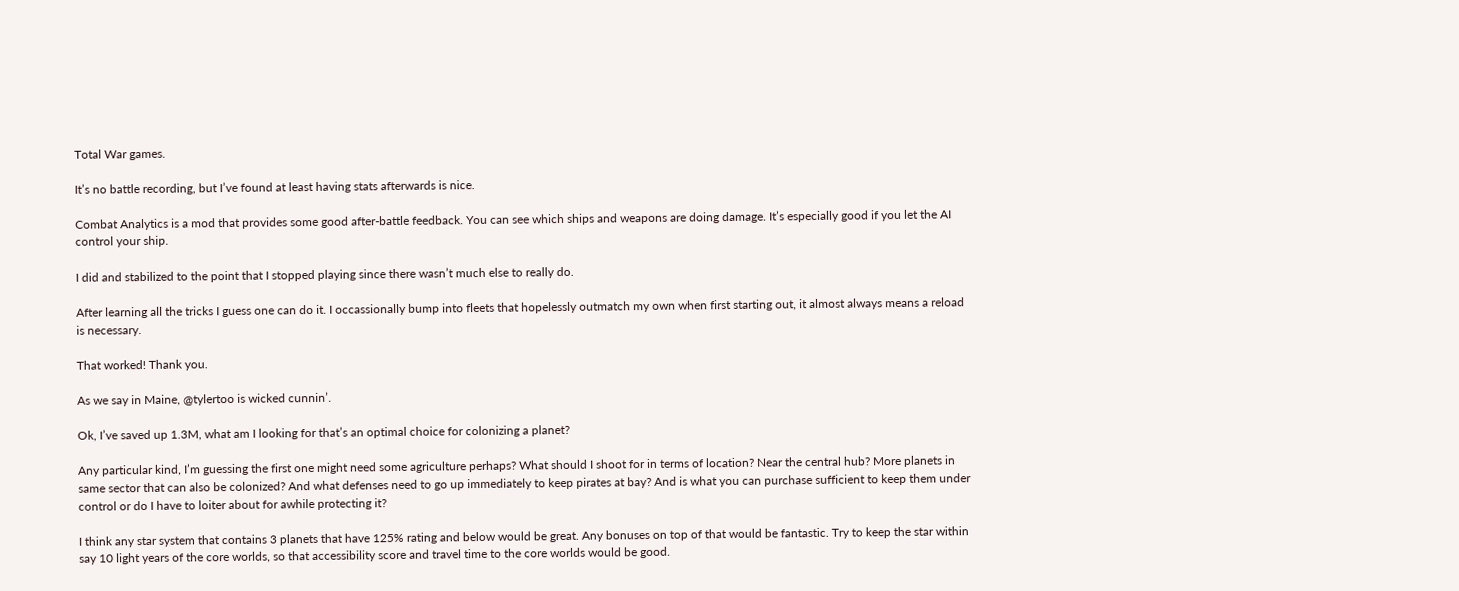Total War games.

It’s no battle recording, but I’ve found at least having stats afterwards is nice.

Combat Analytics is a mod that provides some good after-battle feedback. You can see which ships and weapons are doing damage. It’s especially good if you let the AI control your ship.

I did and stabilized to the point that I stopped playing since there wasn’t much else to really do.

After learning all the tricks I guess one can do it. I occassionally bump into fleets that hopelessly outmatch my own when first starting out, it almost always means a reload is necessary.

That worked! Thank you.

As we say in Maine, @tylertoo is wicked cunnin’.

Ok, I’ve saved up 1.3M, what am I looking for that’s an optimal choice for colonizing a planet?

Any particular kind, I’m guessing the first one might need some agriculture perhaps? What should I shoot for in terms of location? Near the central hub? More planets in same sector that can also be colonized? And what defenses need to go up immediately to keep pirates at bay? And is what you can purchase sufficient to keep them under control or do I have to loiter about for awhile protecting it?

I think any star system that contains 3 planets that have 125% rating and below would be great. Any bonuses on top of that would be fantastic. Try to keep the star within say 10 light years of the core worlds, so that accessibility score and travel time to the core worlds would be good.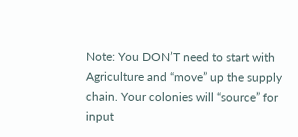Note: You DON’T need to start with Agriculture and “move” up the supply chain. Your colonies will “source” for input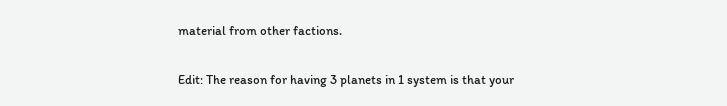material from other factions.

Edit: The reason for having 3 planets in 1 system is that your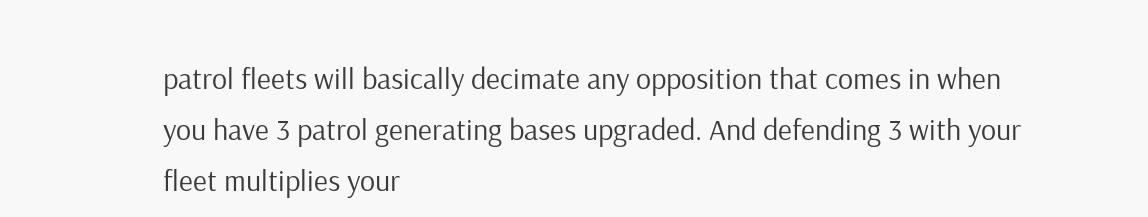patrol fleets will basically decimate any opposition that comes in when you have 3 patrol generating bases upgraded. And defending 3 with your fleet multiplies your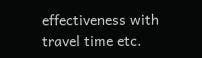effectiveness with travel time etc.